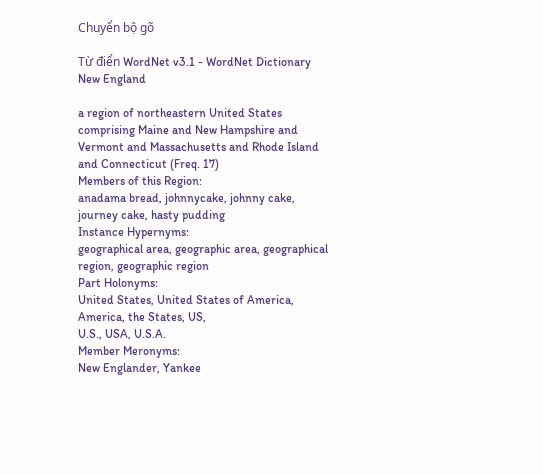Chuyển bộ gõ

Từ điển WordNet v3.1 - WordNet Dictionary
New England

a region of northeastern United States comprising Maine and New Hampshire and Vermont and Massachusetts and Rhode Island and Connecticut (Freq. 17)
Members of this Region:
anadama bread, johnnycake, johnny cake, journey cake, hasty pudding
Instance Hypernyms:
geographical area, geographic area, geographical region, geographic region
Part Holonyms:
United States, United States of America, America, the States, US,
U.S., USA, U.S.A.
Member Meronyms:
New Englander, Yankee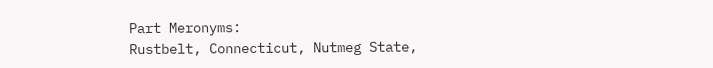Part Meronyms:
Rustbelt, Connecticut, Nutmeg State,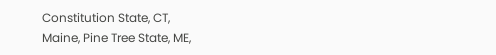Constitution State, CT,
Maine, Pine Tree State, ME,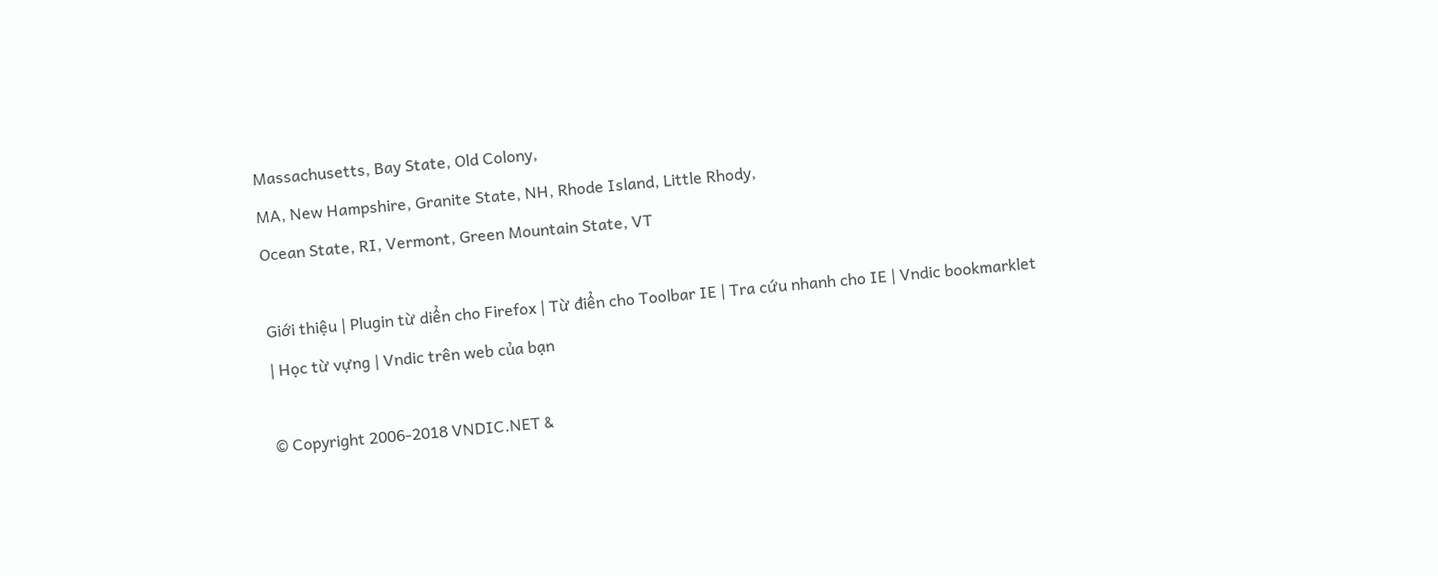Massachusetts, Bay State, Old Colony,
MA, New Hampshire, Granite State, NH, Rhode Island, Little Rhody,
Ocean State, RI, Vermont, Green Mountain State, VT

Giới thiệu | Plugin từ diển cho Firefox | Từ điển cho Toolbar IE | Tra cứu nhanh cho IE | Vndic bookmarklet | Học từ vựng | Vndic trên web của bạn

© Copyright 2006-2018 VNDIC.NET &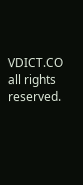VDICT.CO all rights reserved.